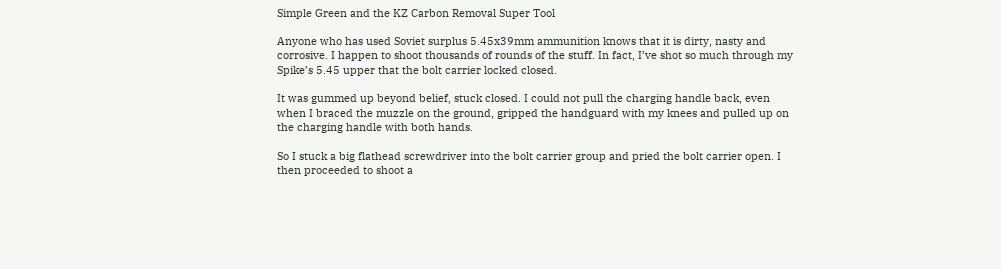Simple Green and the KZ Carbon Removal Super Tool

Anyone who has used Soviet surplus 5.45x39mm ammunition knows that it is dirty, nasty and corrosive. I happen to shoot thousands of rounds of the stuff. In fact, I’ve shot so much through my Spike’s 5.45 upper that the bolt carrier locked closed.

It was gummed up beyond belief, stuck closed. I could not pull the charging handle back, even when I braced the muzzle on the ground, gripped the handguard with my knees and pulled up on the charging handle with both hands.

So I stuck a big flathead screwdriver into the bolt carrier group and pried the bolt carrier open. I then proceeded to shoot a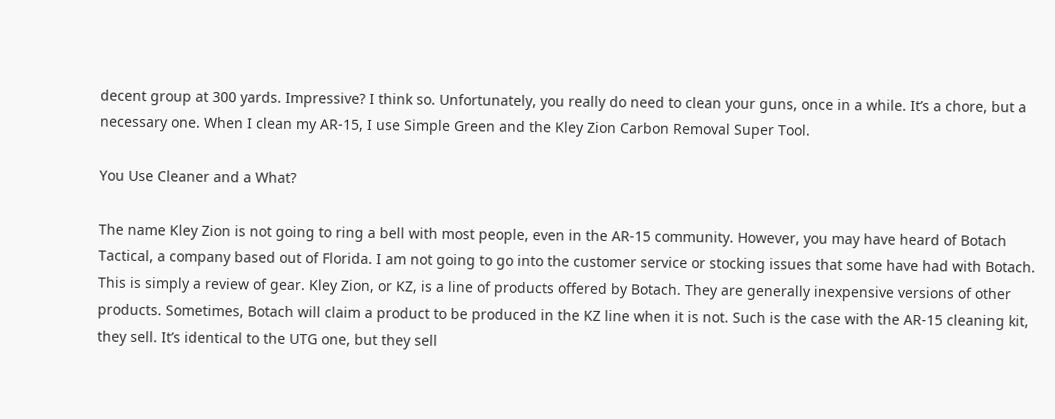decent group at 300 yards. Impressive? I think so. Unfortunately, you really do need to clean your guns, once in a while. It’s a chore, but a necessary one. When I clean my AR-15, I use Simple Green and the Kley Zion Carbon Removal Super Tool.

You Use Cleaner and a What?

The name Kley Zion is not going to ring a bell with most people, even in the AR-15 community. However, you may have heard of Botach Tactical, a company based out of Florida. I am not going to go into the customer service or stocking issues that some have had with Botach. This is simply a review of gear. Kley Zion, or KZ, is a line of products offered by Botach. They are generally inexpensive versions of other products. Sometimes, Botach will claim a product to be produced in the KZ line when it is not. Such is the case with the AR-15 cleaning kit, they sell. It’s identical to the UTG one, but they sell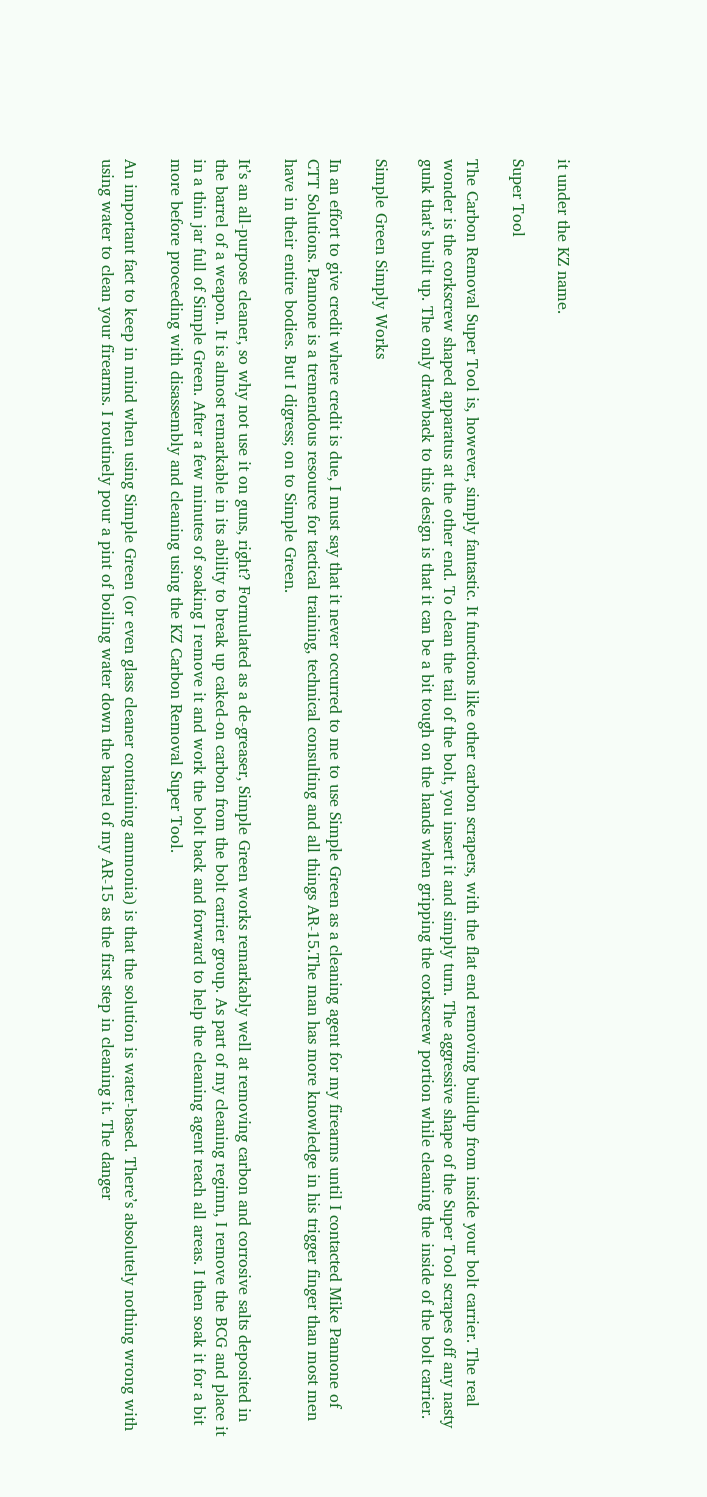it under the KZ name.

Super Tool

The Carbon Removal Super Tool is, however, simply fantastic. It functions like other carbon scrapers, with the flat end removing buildup from inside your bolt carrier. The real wonder is the corkscrew shaped apparatus at the other end. To clean the tail of the bolt, you insert it and simply turn. The aggressive shape of the Super Tool scrapes off any nasty gunk that’s built up. The only drawback to this design is that it can be a bit tough on the hands when gripping the corkscrew portion while cleaning the inside of the bolt carrier.

Simple Green Simply Works

In an effort to give credit where credit is due, I must say that it never occurred to me to use Simple Green as a cleaning agent for my firearms until I contacted Mike Pannone of CTT Solutions. Pannone is a tremendous resource for tactical training, technical consulting and all things AR-15.The man has more knowledge in his trigger finger than most men have in their entire bodies. But I digress; on to Simple Green.

It’s an all-purpose cleaner, so why not use it on guns, right? Formulated as a de-greaser, Simple Green works remarkably well at removing carbon and corrosive salts deposited in the barrel of a weapon. It is almost remarkable in its ability to break up caked-on carbon from the bolt carrier group. As part of my cleaning regimn, I remove the BCG and place it in a thin jar full of Simple Green. After a few minutes of soaking I remove it and work the bolt back and forward to help the cleaning agent reach all areas. I then soak it for a bit more before proceeding with disassembly and cleaning using the KZ Carbon Removal Super Tool.

An important fact to keep in mind when using Simple Green (or even glass cleaner containing ammonia) is that the solution is water-based. There’s absolutely nothing wrong with using water to clean your firearms. I routinely pour a pint of boiling water down the barrel of my AR-15 as the first step in cleaning it. The danger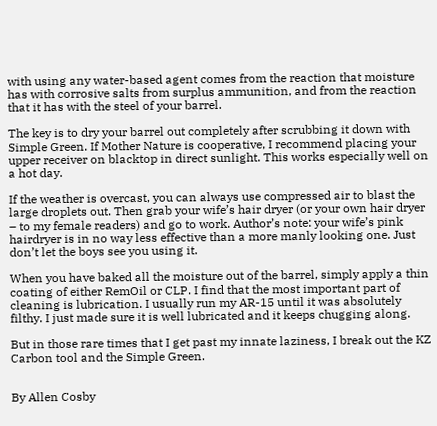with using any water-based agent comes from the reaction that moisture has with corrosive salts from surplus ammunition, and from the reaction that it has with the steel of your barrel.

The key is to dry your barrel out completely after scrubbing it down with Simple Green. If Mother Nature is cooperative, I recommend placing your upper receiver on blacktop in direct sunlight. This works especially well on a hot day.

If the weather is overcast, you can always use compressed air to blast the large droplets out. Then grab your wife’s hair dryer (or your own hair dryer – to my female readers) and go to work. Author’s note: your wife’s pink hairdryer is in no way less effective than a more manly looking one. Just don’t let the boys see you using it.

When you have baked all the moisture out of the barrel, simply apply a thin coating of either RemOil or CLP. I find that the most important part of cleaning is lubrication. I usually run my AR-15 until it was absolutely filthy. I just made sure it is well lubricated and it keeps chugging along.

But in those rare times that I get past my innate laziness, I break out the KZ Carbon tool and the Simple Green.


By Allen Cosby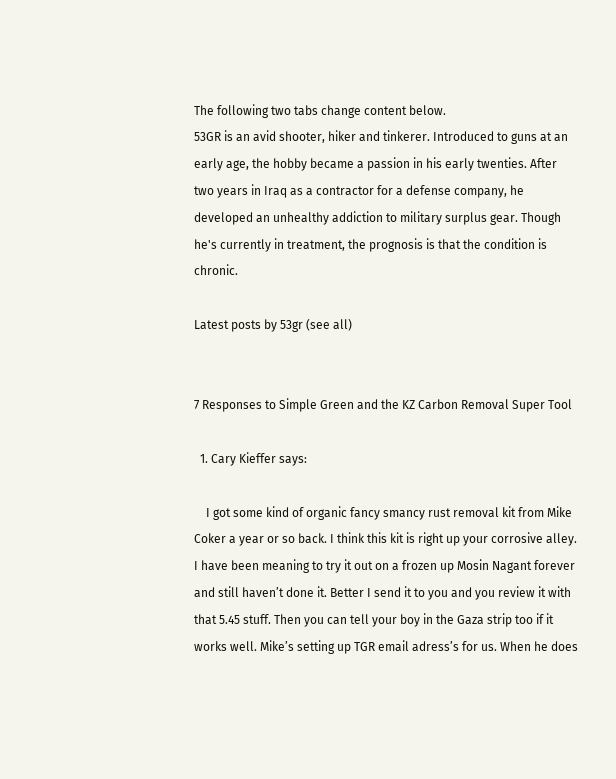The following two tabs change content below.
53GR is an avid shooter, hiker and tinkerer. Introduced to guns at an early age, the hobby became a passion in his early twenties. After two years in Iraq as a contractor for a defense company, he developed an unhealthy addiction to military surplus gear. Though he's currently in treatment, the prognosis is that the condition is chronic.

Latest posts by 53gr (see all)


7 Responses to Simple Green and the KZ Carbon Removal Super Tool

  1. Cary Kieffer says:

    I got some kind of organic fancy smancy rust removal kit from Mike Coker a year or so back. I think this kit is right up your corrosive alley. I have been meaning to try it out on a frozen up Mosin Nagant forever and still haven’t done it. Better I send it to you and you review it with that 5.45 stuff. Then you can tell your boy in the Gaza strip too if it works well. Mike’s setting up TGR email adress’s for us. When he does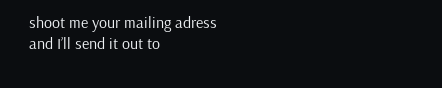shoot me your mailing adress and I’ll send it out to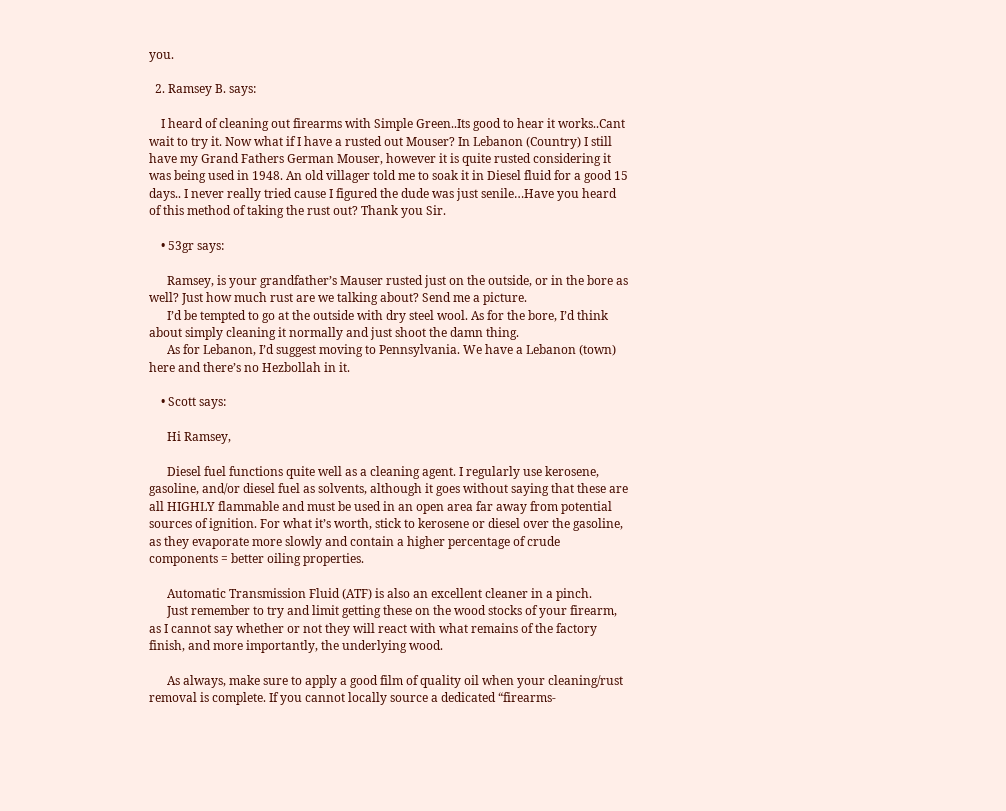you.

  2. Ramsey B. says:

    I heard of cleaning out firearms with Simple Green..Its good to hear it works..Cant wait to try it. Now what if I have a rusted out Mouser? In Lebanon (Country) I still have my Grand Fathers German Mouser, however it is quite rusted considering it was being used in 1948. An old villager told me to soak it in Diesel fluid for a good 15 days.. I never really tried cause I figured the dude was just senile…Have you heard of this method of taking the rust out? Thank you Sir.

    • 53gr says:

      Ramsey, is your grandfather’s Mauser rusted just on the outside, or in the bore as well? Just how much rust are we talking about? Send me a picture.
      I’d be tempted to go at the outside with dry steel wool. As for the bore, I’d think about simply cleaning it normally and just shoot the damn thing.
      As for Lebanon, I’d suggest moving to Pennsylvania. We have a Lebanon (town) here and there’s no Hezbollah in it.

    • Scott says:

      Hi Ramsey,

      Diesel fuel functions quite well as a cleaning agent. I regularly use kerosene, gasoline, and/or diesel fuel as solvents, although it goes without saying that these are all HIGHLY flammable and must be used in an open area far away from potential sources of ignition. For what it’s worth, stick to kerosene or diesel over the gasoline, as they evaporate more slowly and contain a higher percentage of crude components = better oiling properties.

      Automatic Transmission Fluid (ATF) is also an excellent cleaner in a pinch.
      Just remember to try and limit getting these on the wood stocks of your firearm, as I cannot say whether or not they will react with what remains of the factory finish, and more importantly, the underlying wood.

      As always, make sure to apply a good film of quality oil when your cleaning/rust removal is complete. If you cannot locally source a dedicated “firearms-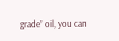grade” oil, you can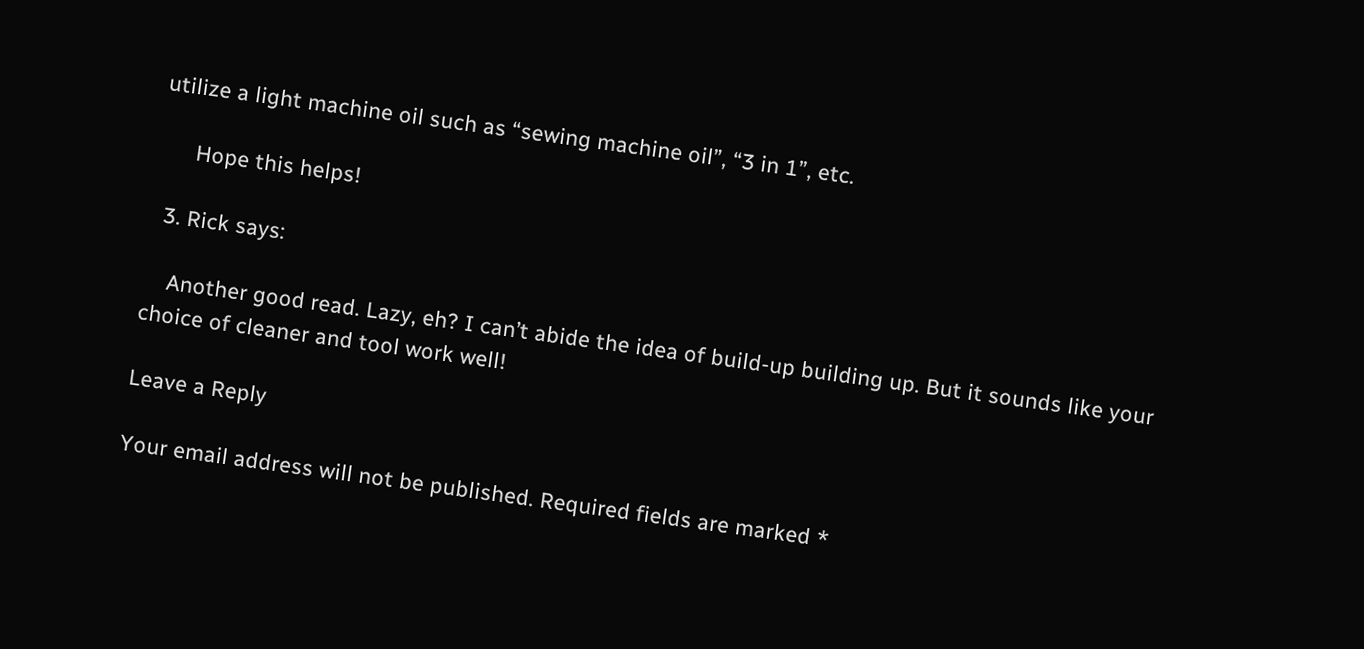utilize a light machine oil such as “sewing machine oil”, “3 in 1”, etc.

      Hope this helps!

  3. Rick says:

    Another good read. Lazy, eh? I can’t abide the idea of build-up building up. But it sounds like your choice of cleaner and tool work well!

Leave a Reply

Your email address will not be published. Required fields are marked *